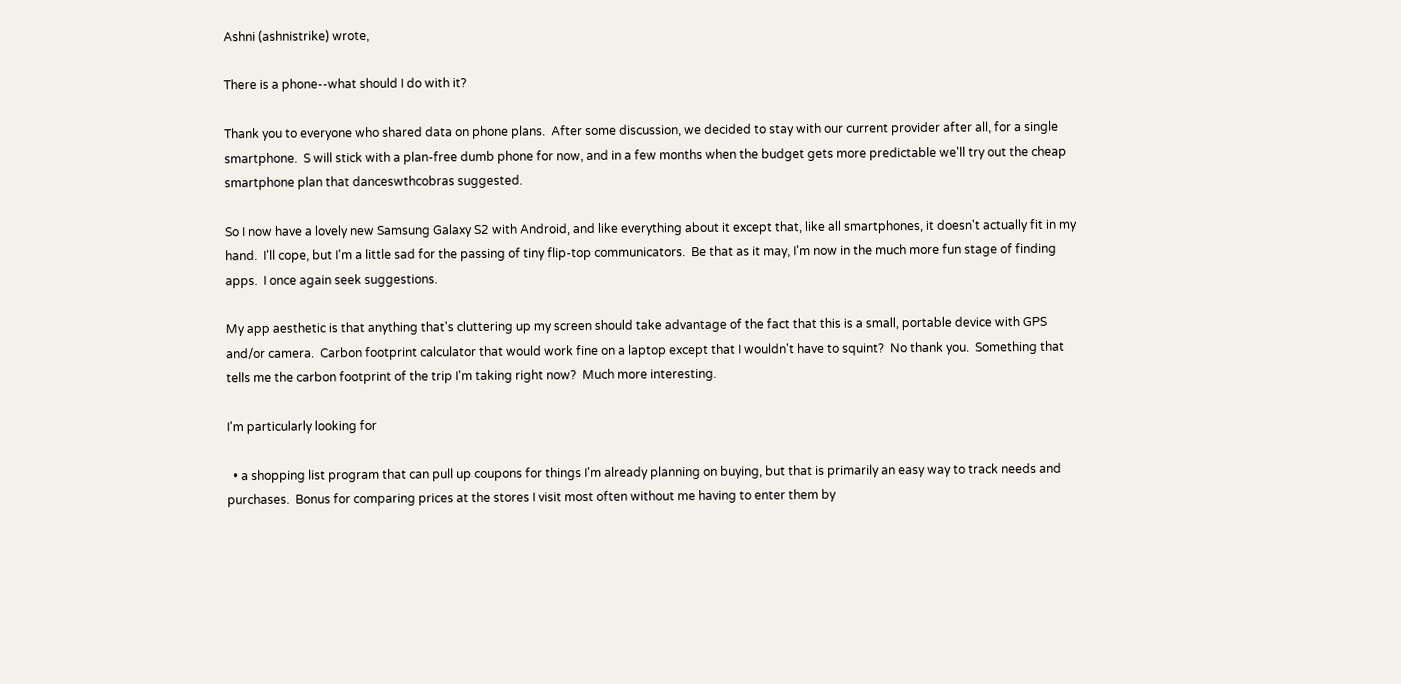Ashni (ashnistrike) wrote,

There is a phone--what should I do with it?

Thank you to everyone who shared data on phone plans.  After some discussion, we decided to stay with our current provider after all, for a single smartphone.  S will stick with a plan-free dumb phone for now, and in a few months when the budget gets more predictable we'll try out the cheap smartphone plan that danceswthcobras suggested.

So I now have a lovely new Samsung Galaxy S2 with Android, and like everything about it except that, like all smartphones, it doesn't actually fit in my hand.  I'll cope, but I'm a little sad for the passing of tiny flip-top communicators.  Be that as it may, I'm now in the much more fun stage of finding apps.  I once again seek suggestions.

My app aesthetic is that anything that's cluttering up my screen should take advantage of the fact that this is a small, portable device with GPS and/or camera.  Carbon footprint calculator that would work fine on a laptop except that I wouldn't have to squint?  No thank you.  Something that tells me the carbon footprint of the trip I'm taking right now?  Much more interesting.

I'm particularly looking for

  • a shopping list program that can pull up coupons for things I'm already planning on buying, but that is primarily an easy way to track needs and purchases.  Bonus for comparing prices at the stores I visit most often without me having to enter them by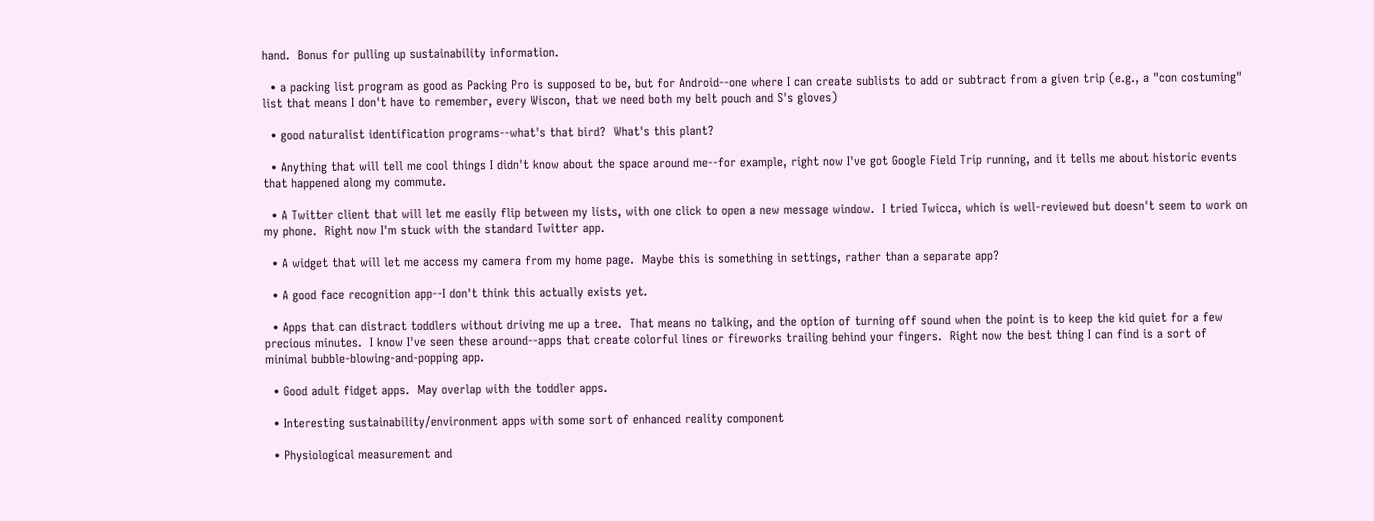hand.  Bonus for pulling up sustainability information.

  • a packing list program as good as Packing Pro is supposed to be, but for Android--one where I can create sublists to add or subtract from a given trip (e.g., a "con costuming" list that means I don't have to remember, every Wiscon, that we need both my belt pouch and S's gloves)

  • good naturalist identification programs--what's that bird?  What's this plant?

  • Anything that will tell me cool things I didn't know about the space around me--for example, right now I've got Google Field Trip running, and it tells me about historic events that happened along my commute.

  • A Twitter client that will let me easily flip between my lists, with one click to open a new message window.  I tried Twicca, which is well-reviewed but doesn't seem to work on my phone.  Right now I'm stuck with the standard Twitter app.

  • A widget that will let me access my camera from my home page.  Maybe this is something in settings, rather than a separate app?

  • A good face recognition app--I don't think this actually exists yet.

  • Apps that can distract toddlers without driving me up a tree.  That means no talking, and the option of turning off sound when the point is to keep the kid quiet for a few precious minutes.  I know I've seen these around--apps that create colorful lines or fireworks trailing behind your fingers.  Right now the best thing I can find is a sort of minimal bubble-blowing-and-popping app.

  • Good adult fidget apps.  May overlap with the toddler apps.

  • Interesting sustainability/environment apps with some sort of enhanced reality component

  • Physiological measurement and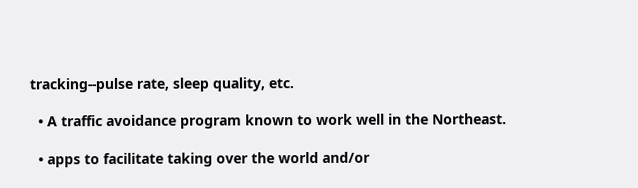tracking--pulse rate, sleep quality, etc.

  • A traffic avoidance program known to work well in the Northeast.

  • apps to facilitate taking over the world and/or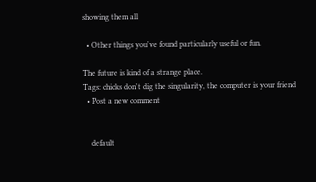showing them all

  • Other things you've found particularly useful or fun.

The future is kind of a strange place.
Tags: chicks don't dig the singularity, the computer is your friend
  • Post a new comment


    default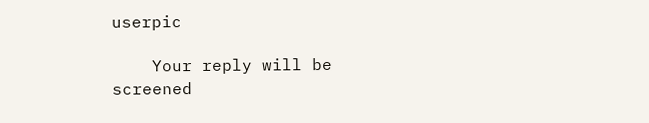userpic

    Your reply will be screened